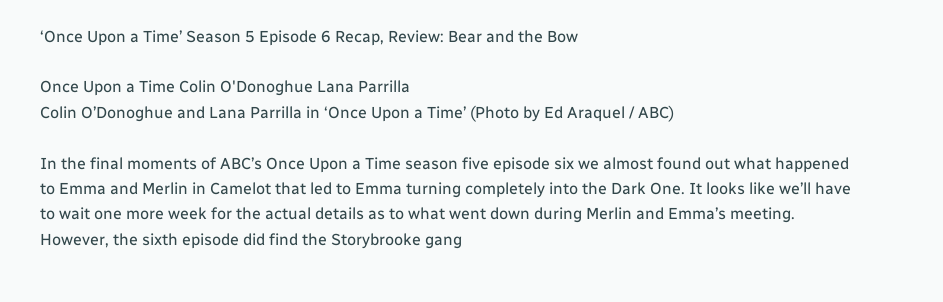‘Once Upon a Time’ Season 5 Episode 6 Recap, Review: Bear and the Bow

Once Upon a Time Colin O'Donoghue Lana Parrilla
Colin O’Donoghue and Lana Parrilla in ‘Once Upon a Time’ (Photo by Ed Araquel / ABC)

In the final moments of ABC’s Once Upon a Time season five episode six we almost found out what happened to Emma and Merlin in Camelot that led to Emma turning completely into the Dark One. It looks like we’ll have to wait one more week for the actual details as to what went down during Merlin and Emma’s meeting. However, the sixth episode did find the Storybrooke gang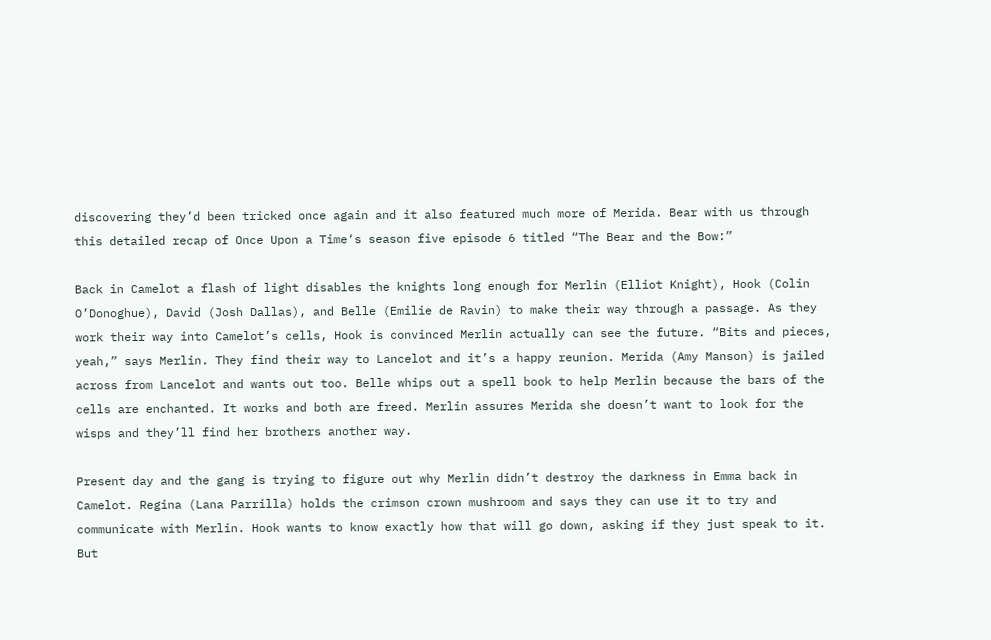discovering they’d been tricked once again and it also featured much more of Merida. Bear with us through this detailed recap of Once Upon a Time‘s season five episode 6 titled “The Bear and the Bow:”

Back in Camelot a flash of light disables the knights long enough for Merlin (Elliot Knight), Hook (Colin O’Donoghue), David (Josh Dallas), and Belle (Emilie de Ravin) to make their way through a passage. As they work their way into Camelot’s cells, Hook is convinced Merlin actually can see the future. “Bits and pieces, yeah,” says Merlin. They find their way to Lancelot and it’s a happy reunion. Merida (Amy Manson) is jailed across from Lancelot and wants out too. Belle whips out a spell book to help Merlin because the bars of the cells are enchanted. It works and both are freed. Merlin assures Merida she doesn’t want to look for the wisps and they’ll find her brothers another way.

Present day and the gang is trying to figure out why Merlin didn’t destroy the darkness in Emma back in Camelot. Regina (Lana Parrilla) holds the crimson crown mushroom and says they can use it to try and communicate with Merlin. Hook wants to know exactly how that will go down, asking if they just speak to it. But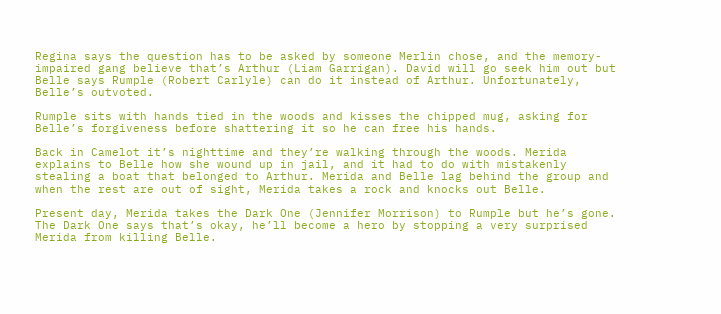Regina says the question has to be asked by someone Merlin chose, and the memory-impaired gang believe that’s Arthur (Liam Garrigan). David will go seek him out but Belle says Rumple (Robert Carlyle) can do it instead of Arthur. Unfortunately, Belle’s outvoted.

Rumple sits with hands tied in the woods and kisses the chipped mug, asking for Belle’s forgiveness before shattering it so he can free his hands.

Back in Camelot it’s nighttime and they’re walking through the woods. Merida explains to Belle how she wound up in jail, and it had to do with mistakenly stealing a boat that belonged to Arthur. Merida and Belle lag behind the group and when the rest are out of sight, Merida takes a rock and knocks out Belle.

Present day, Merida takes the Dark One (Jennifer Morrison) to Rumple but he’s gone. The Dark One says that’s okay, he’ll become a hero by stopping a very surprised Merida from killing Belle.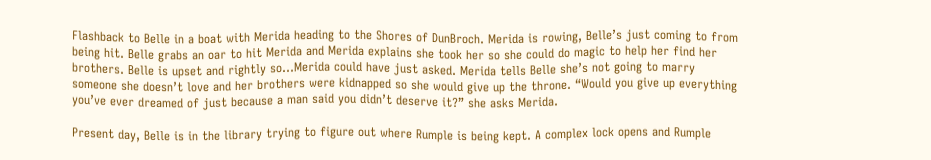Flashback to Belle in a boat with Merida heading to the Shores of DunBroch. Merida is rowing, Belle’s just coming to from being hit. Belle grabs an oar to hit Merida and Merida explains she took her so she could do magic to help her find her brothers. Belle is upset and rightly so…Merida could have just asked. Merida tells Belle she’s not going to marry someone she doesn’t love and her brothers were kidnapped so she would give up the throne. “Would you give up everything you’ve ever dreamed of just because a man said you didn’t deserve it?” she asks Merida.

Present day, Belle is in the library trying to figure out where Rumple is being kept. A complex lock opens and Rumple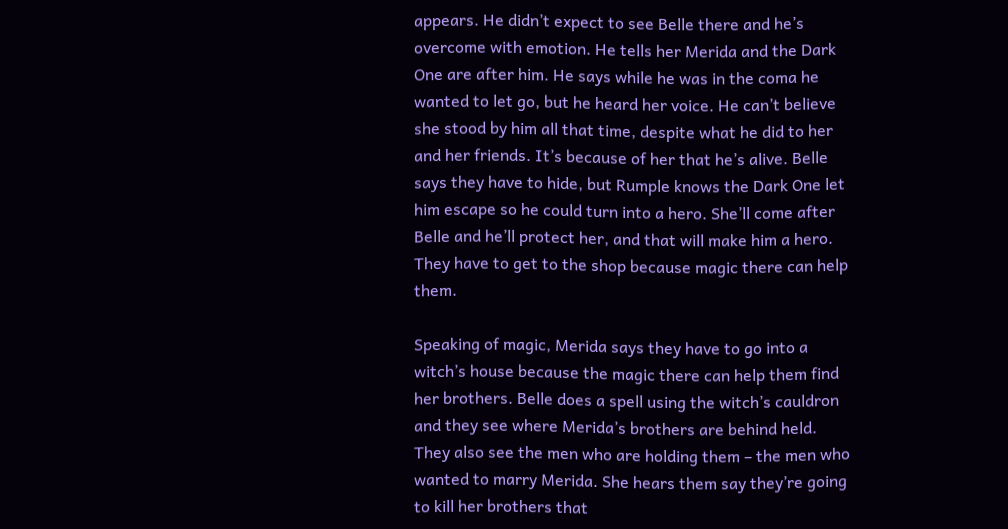appears. He didn’t expect to see Belle there and he’s overcome with emotion. He tells her Merida and the Dark One are after him. He says while he was in the coma he wanted to let go, but he heard her voice. He can’t believe she stood by him all that time, despite what he did to her and her friends. It’s because of her that he’s alive. Belle says they have to hide, but Rumple knows the Dark One let him escape so he could turn into a hero. She’ll come after Belle and he’ll protect her, and that will make him a hero. They have to get to the shop because magic there can help them.

Speaking of magic, Merida says they have to go into a witch’s house because the magic there can help them find her brothers. Belle does a spell using the witch’s cauldron and they see where Merida’s brothers are behind held. They also see the men who are holding them – the men who wanted to marry Merida. She hears them say they’re going to kill her brothers that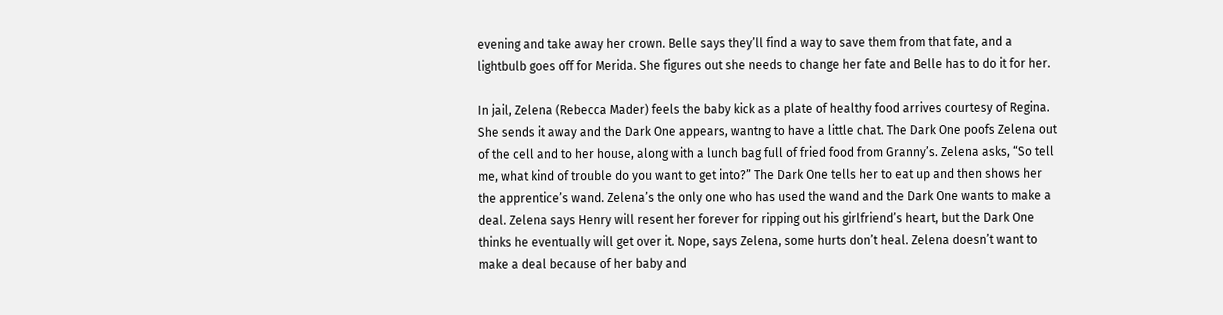evening and take away her crown. Belle says they’ll find a way to save them from that fate, and a lightbulb goes off for Merida. She figures out she needs to change her fate and Belle has to do it for her.

In jail, Zelena (Rebecca Mader) feels the baby kick as a plate of healthy food arrives courtesy of Regina. She sends it away and the Dark One appears, wantng to have a little chat. The Dark One poofs Zelena out of the cell and to her house, along with a lunch bag full of fried food from Granny’s. Zelena asks, “So tell me, what kind of trouble do you want to get into?” The Dark One tells her to eat up and then shows her the apprentice’s wand. Zelena’s the only one who has used the wand and the Dark One wants to make a deal. Zelena says Henry will resent her forever for ripping out his girlfriend’s heart, but the Dark One thinks he eventually will get over it. Nope, says Zelena, some hurts don’t heal. Zelena doesn’t want to make a deal because of her baby and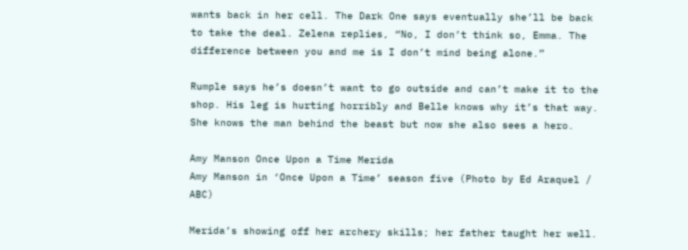wants back in her cell. The Dark One says eventually she’ll be back to take the deal. Zelena replies, “No, I don’t think so, Emma. The difference between you and me is I don’t mind being alone.”

Rumple says he’s doesn’t want to go outside and can’t make it to the shop. His leg is hurting horribly and Belle knows why it’s that way. She knows the man behind the beast but now she also sees a hero.

Amy Manson Once Upon a Time Merida
Amy Manson in ‘Once Upon a Time’ season five (Photo by Ed Araquel / ABC)

Merida’s showing off her archery skills; her father taught her well.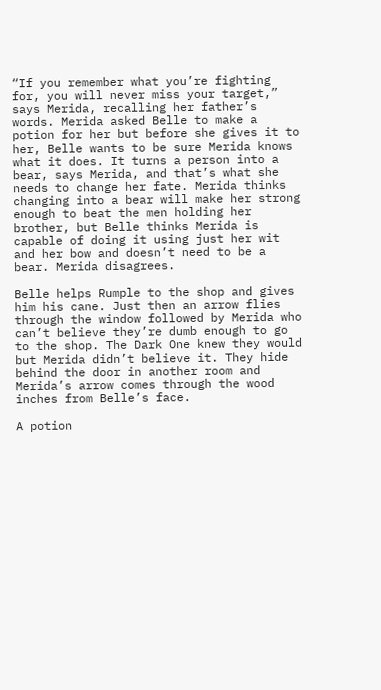“If you remember what you’re fighting for, you will never miss your target,” says Merida, recalling her father’s words. Merida asked Belle to make a potion for her but before she gives it to her, Belle wants to be sure Merida knows what it does. It turns a person into a bear, says Merida, and that’s what she needs to change her fate. Merida thinks changing into a bear will make her strong enough to beat the men holding her brother, but Belle thinks Merida is capable of doing it using just her wit and her bow and doesn’t need to be a bear. Merida disagrees.

Belle helps Rumple to the shop and gives him his cane. Just then an arrow flies through the window followed by Merida who can’t believe they’re dumb enough to go to the shop. The Dark One knew they would but Merida didn’t believe it. They hide behind the door in another room and Merida’s arrow comes through the wood inches from Belle’s face.

A potion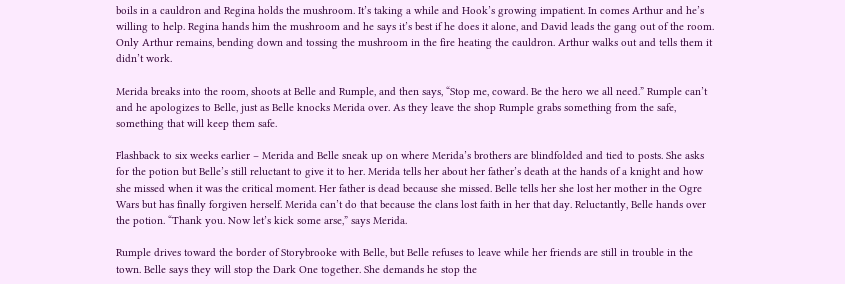boils in a cauldron and Regina holds the mushroom. It’s taking a while and Hook’s growing impatient. In comes Arthur and he’s willing to help. Regina hands him the mushroom and he says it’s best if he does it alone, and David leads the gang out of the room. Only Arthur remains, bending down and tossing the mushroom in the fire heating the cauldron. Arthur walks out and tells them it didn’t work.

Merida breaks into the room, shoots at Belle and Rumple, and then says, “Stop me, coward. Be the hero we all need.” Rumple can’t and he apologizes to Belle, just as Belle knocks Merida over. As they leave the shop Rumple grabs something from the safe, something that will keep them safe.

Flashback to six weeks earlier – Merida and Belle sneak up on where Merida’s brothers are blindfolded and tied to posts. She asks for the potion but Belle’s still reluctant to give it to her. Merida tells her about her father’s death at the hands of a knight and how she missed when it was the critical moment. Her father is dead because she missed. Belle tells her she lost her mother in the Ogre Wars but has finally forgiven herself. Merida can’t do that because the clans lost faith in her that day. Reluctantly, Belle hands over the potion. “Thank you. Now let’s kick some arse,” says Merida.

Rumple drives toward the border of Storybrooke with Belle, but Belle refuses to leave while her friends are still in trouble in the town. Belle says they will stop the Dark One together. She demands he stop the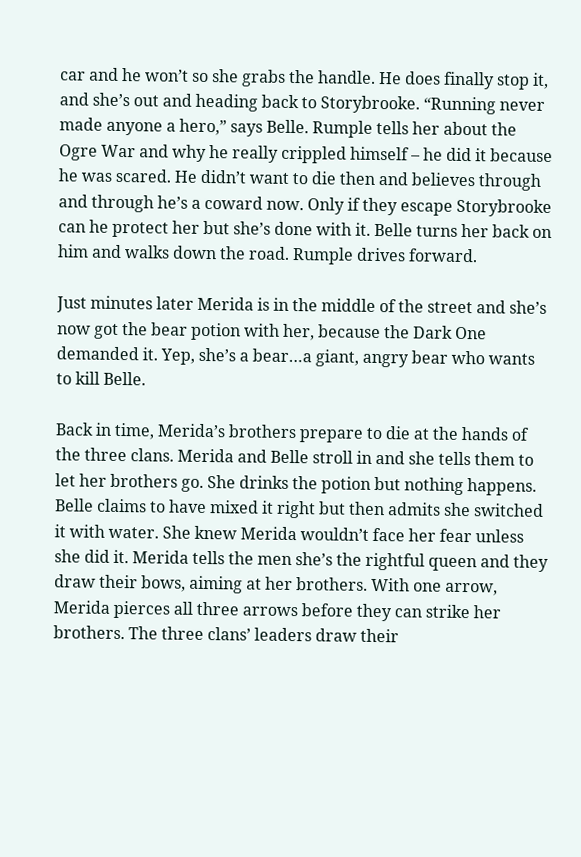car and he won’t so she grabs the handle. He does finally stop it, and she’s out and heading back to Storybrooke. “Running never made anyone a hero,” says Belle. Rumple tells her about the Ogre War and why he really crippled himself – he did it because he was scared. He didn’t want to die then and believes through and through he’s a coward now. Only if they escape Storybrooke can he protect her but she’s done with it. Belle turns her back on him and walks down the road. Rumple drives forward.

Just minutes later Merida is in the middle of the street and she’s now got the bear potion with her, because the Dark One demanded it. Yep, she’s a bear…a giant, angry bear who wants to kill Belle.

Back in time, Merida’s brothers prepare to die at the hands of the three clans. Merida and Belle stroll in and she tells them to let her brothers go. She drinks the potion but nothing happens. Belle claims to have mixed it right but then admits she switched it with water. She knew Merida wouldn’t face her fear unless she did it. Merida tells the men she’s the rightful queen and they draw their bows, aiming at her brothers. With one arrow, Merida pierces all three arrows before they can strike her brothers. The three clans’ leaders draw their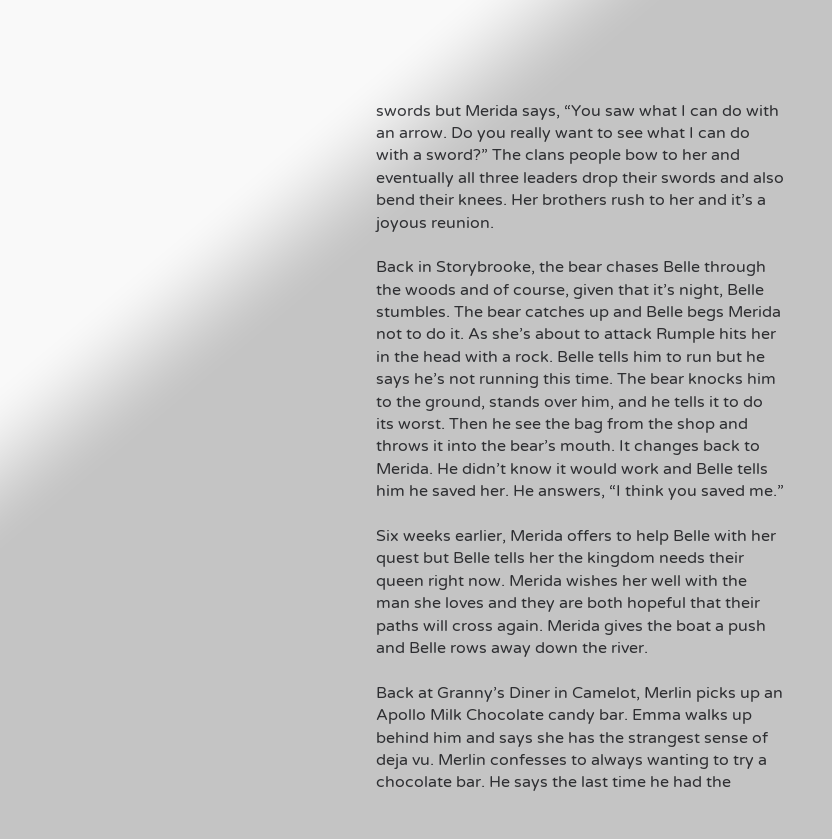swords but Merida says, “You saw what I can do with an arrow. Do you really want to see what I can do with a sword?” The clans people bow to her and eventually all three leaders drop their swords and also bend their knees. Her brothers rush to her and it’s a joyous reunion.

Back in Storybrooke, the bear chases Belle through the woods and of course, given that it’s night, Belle stumbles. The bear catches up and Belle begs Merida not to do it. As she’s about to attack Rumple hits her in the head with a rock. Belle tells him to run but he says he’s not running this time. The bear knocks him to the ground, stands over him, and he tells it to do its worst. Then he see the bag from the shop and throws it into the bear’s mouth. It changes back to Merida. He didn’t know it would work and Belle tells him he saved her. He answers, “I think you saved me.”

Six weeks earlier, Merida offers to help Belle with her quest but Belle tells her the kingdom needs their queen right now. Merida wishes her well with the man she loves and they are both hopeful that their paths will cross again. Merida gives the boat a push and Belle rows away down the river.

Back at Granny’s Diner in Camelot, Merlin picks up an Apollo Milk Chocolate candy bar. Emma walks up behind him and says she has the strangest sense of deja vu. Merlin confesses to always wanting to try a chocolate bar. He says the last time he had the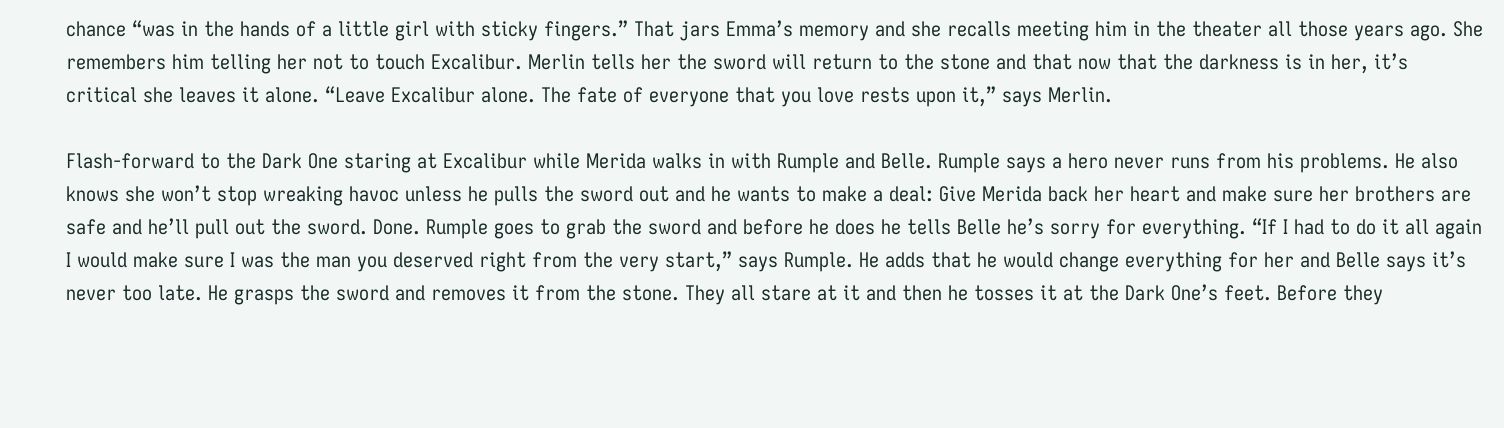chance “was in the hands of a little girl with sticky fingers.” That jars Emma’s memory and she recalls meeting him in the theater all those years ago. She remembers him telling her not to touch Excalibur. Merlin tells her the sword will return to the stone and that now that the darkness is in her, it’s critical she leaves it alone. “Leave Excalibur alone. The fate of everyone that you love rests upon it,” says Merlin.

Flash-forward to the Dark One staring at Excalibur while Merida walks in with Rumple and Belle. Rumple says a hero never runs from his problems. He also knows she won’t stop wreaking havoc unless he pulls the sword out and he wants to make a deal: Give Merida back her heart and make sure her brothers are safe and he’ll pull out the sword. Done. Rumple goes to grab the sword and before he does he tells Belle he’s sorry for everything. “If I had to do it all again I would make sure I was the man you deserved right from the very start,” says Rumple. He adds that he would change everything for her and Belle says it’s never too late. He grasps the sword and removes it from the stone. They all stare at it and then he tosses it at the Dark One’s feet. Before they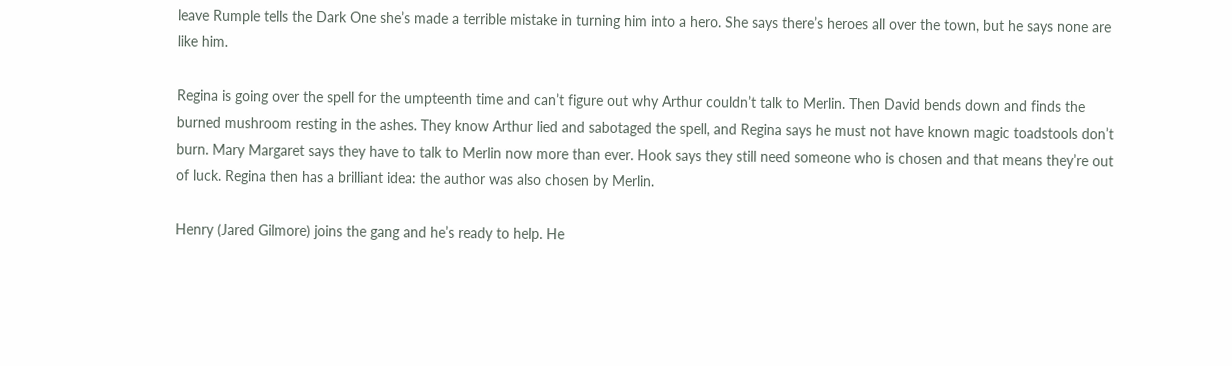leave Rumple tells the Dark One she’s made a terrible mistake in turning him into a hero. She says there’s heroes all over the town, but he says none are like him.

Regina is going over the spell for the umpteenth time and can’t figure out why Arthur couldn’t talk to Merlin. Then David bends down and finds the burned mushroom resting in the ashes. They know Arthur lied and sabotaged the spell, and Regina says he must not have known magic toadstools don’t burn. Mary Margaret says they have to talk to Merlin now more than ever. Hook says they still need someone who is chosen and that means they’re out of luck. Regina then has a brilliant idea: the author was also chosen by Merlin.

Henry (Jared Gilmore) joins the gang and he’s ready to help. He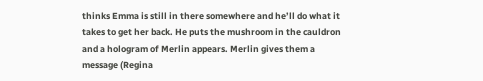thinks Emma is still in there somewhere and he’ll do what it takes to get her back. He puts the mushroom in the cauldron and a hologram of Merlin appears. Merlin gives them a message (Regina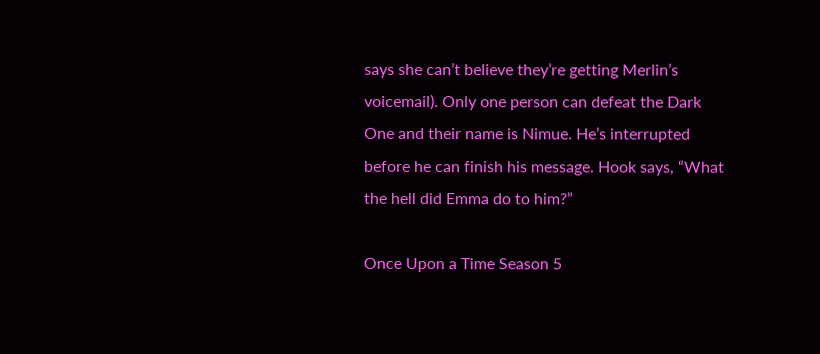says she can’t believe they’re getting Merlin’s voicemail). Only one person can defeat the Dark One and their name is Nimue. He’s interrupted before he can finish his message. Hook says, “What the hell did Emma do to him?”

Once Upon a Time Season 5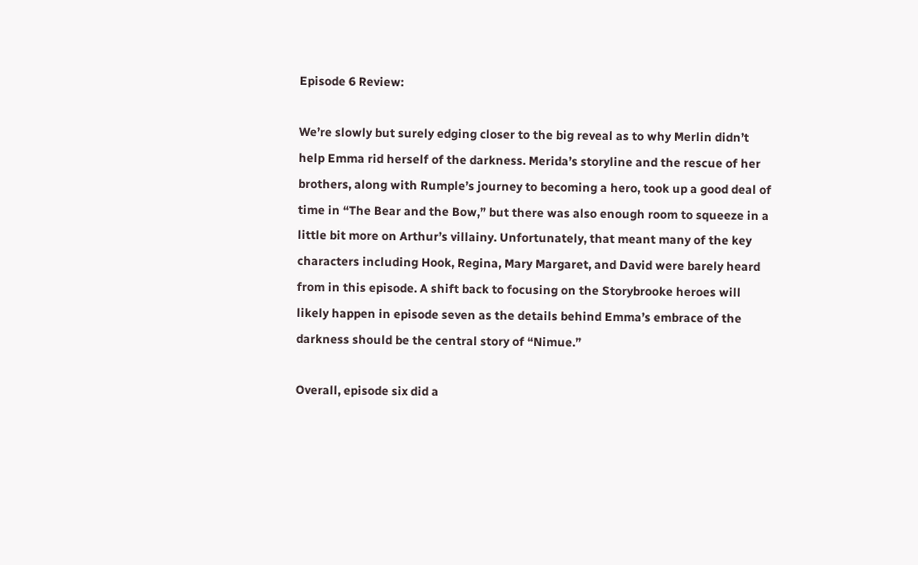Episode 6 Review:

We’re slowly but surely edging closer to the big reveal as to why Merlin didn’t help Emma rid herself of the darkness. Merida’s storyline and the rescue of her brothers, along with Rumple’s journey to becoming a hero, took up a good deal of time in “The Bear and the Bow,” but there was also enough room to squeeze in a little bit more on Arthur’s villainy. Unfortunately, that meant many of the key characters including Hook, Regina, Mary Margaret, and David were barely heard from in this episode. A shift back to focusing on the Storybrooke heroes will likely happen in episode seven as the details behind Emma’s embrace of the darkness should be the central story of “Nimue.”

Overall, episode six did a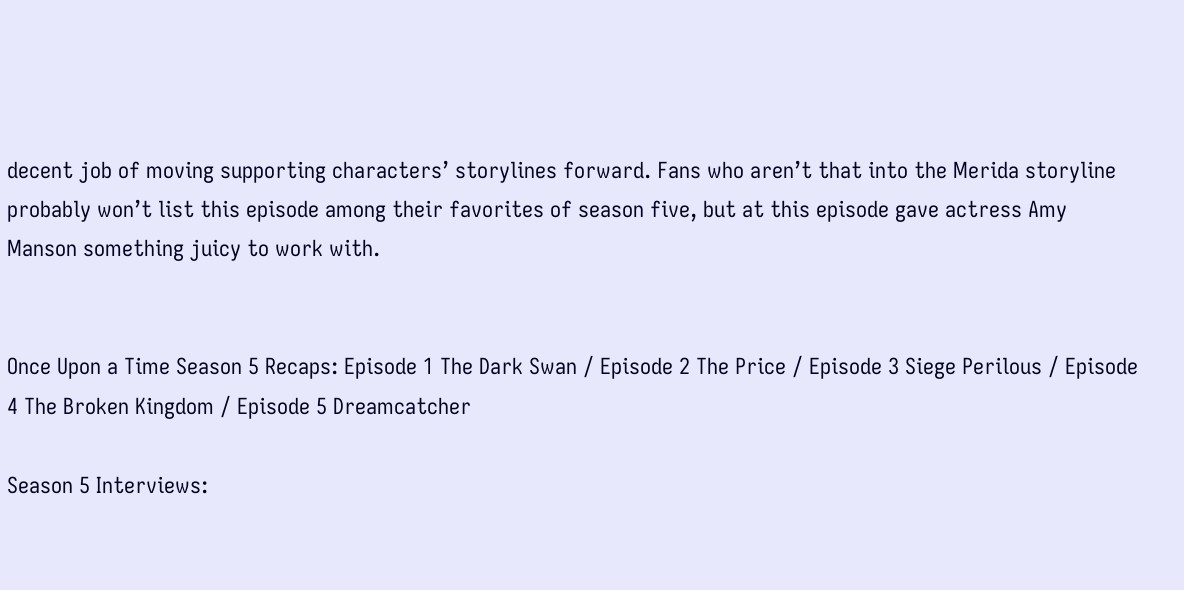decent job of moving supporting characters’ storylines forward. Fans who aren’t that into the Merida storyline probably won’t list this episode among their favorites of season five, but at this episode gave actress Amy Manson something juicy to work with.


Once Upon a Time Season 5 Recaps: Episode 1 The Dark Swan / Episode 2 The Price / Episode 3 Siege Perilous / Episode 4 The Broken Kingdom / Episode 5 Dreamcatcher

Season 5 Interviews: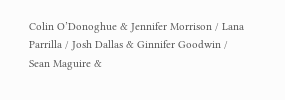Colin O’Donoghue & Jennifer Morrison / Lana Parrilla / Josh Dallas & Ginnifer Goodwin / Sean Maguire &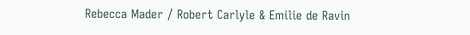Rebecca Mader / Robert Carlyle & Emilie de Ravin